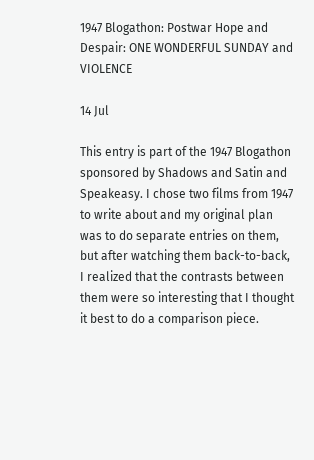1947 Blogathon: Postwar Hope and Despair: ONE WONDERFUL SUNDAY and VIOLENCE

14 Jul

This entry is part of the 1947 Blogathon sponsored by Shadows and Satin and Speakeasy. I chose two films from 1947 to write about and my original plan was to do separate entries on them, but after watching them back-to-back, I realized that the contrasts between them were so interesting that I thought it best to do a comparison piece.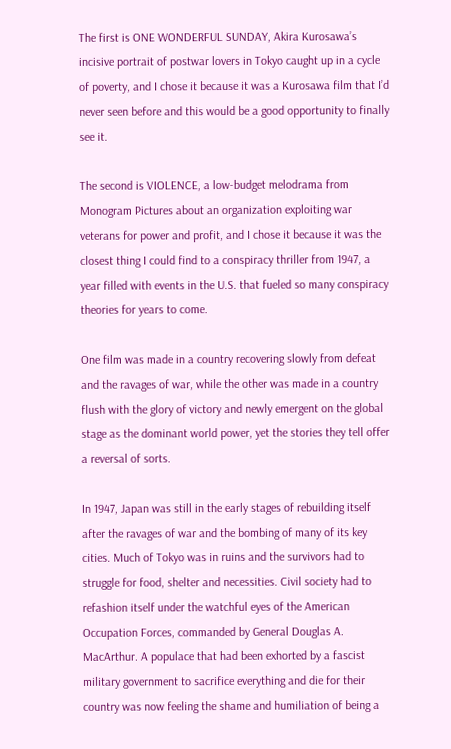The first is ONE WONDERFUL SUNDAY, Akira Kurosawa’s incisive portrait of postwar lovers in Tokyo caught up in a cycle of poverty, and I chose it because it was a Kurosawa film that I’d never seen before and this would be a good opportunity to finally see it.

The second is VIOLENCE, a low-budget melodrama from Monogram Pictures about an organization exploiting war veterans for power and profit, and I chose it because it was the closest thing I could find to a conspiracy thriller from 1947, a year filled with events in the U.S. that fueled so many conspiracy theories for years to come.

One film was made in a country recovering slowly from defeat and the ravages of war, while the other was made in a country flush with the glory of victory and newly emergent on the global stage as the dominant world power, yet the stories they tell offer a reversal of sorts.

In 1947, Japan was still in the early stages of rebuilding itself after the ravages of war and the bombing of many of its key cities. Much of Tokyo was in ruins and the survivors had to struggle for food, shelter and necessities. Civil society had to refashion itself under the watchful eyes of the American Occupation Forces, commanded by General Douglas A. MacArthur. A populace that had been exhorted by a fascist military government to sacrifice everything and die for their country was now feeling the shame and humiliation of being a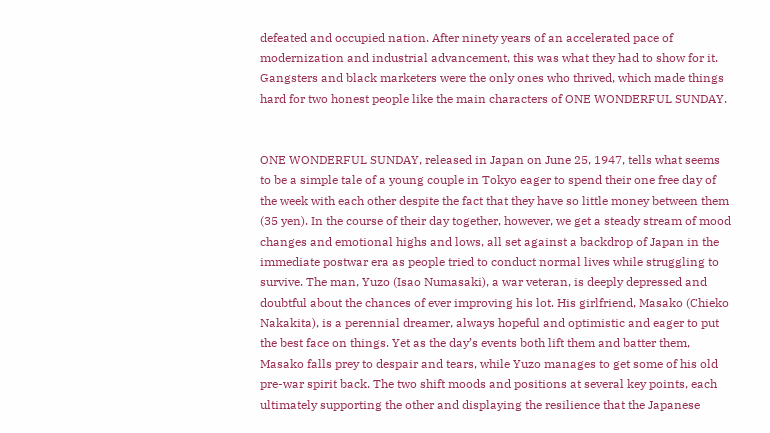defeated and occupied nation. After ninety years of an accelerated pace of modernization and industrial advancement, this was what they had to show for it. Gangsters and black marketers were the only ones who thrived, which made things hard for two honest people like the main characters of ONE WONDERFUL SUNDAY.


ONE WONDERFUL SUNDAY, released in Japan on June 25, 1947, tells what seems to be a simple tale of a young couple in Tokyo eager to spend their one free day of the week with each other despite the fact that they have so little money between them (35 yen). In the course of their day together, however, we get a steady stream of mood changes and emotional highs and lows, all set against a backdrop of Japan in the immediate postwar era as people tried to conduct normal lives while struggling to survive. The man, Yuzo (Isao Numasaki), a war veteran, is deeply depressed and doubtful about the chances of ever improving his lot. His girlfriend, Masako (Chieko Nakakita), is a perennial dreamer, always hopeful and optimistic and eager to put the best face on things. Yet as the day’s events both lift them and batter them, Masako falls prey to despair and tears, while Yuzo manages to get some of his old pre-war spirit back. The two shift moods and positions at several key points, each ultimately supporting the other and displaying the resilience that the Japanese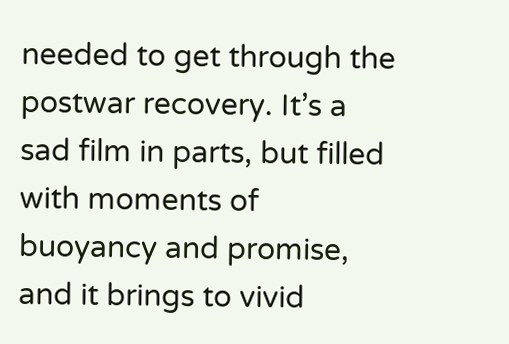needed to get through the postwar recovery. It’s a sad film in parts, but filled with moments of buoyancy and promise, and it brings to vivid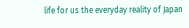life for us the everyday reality of Japan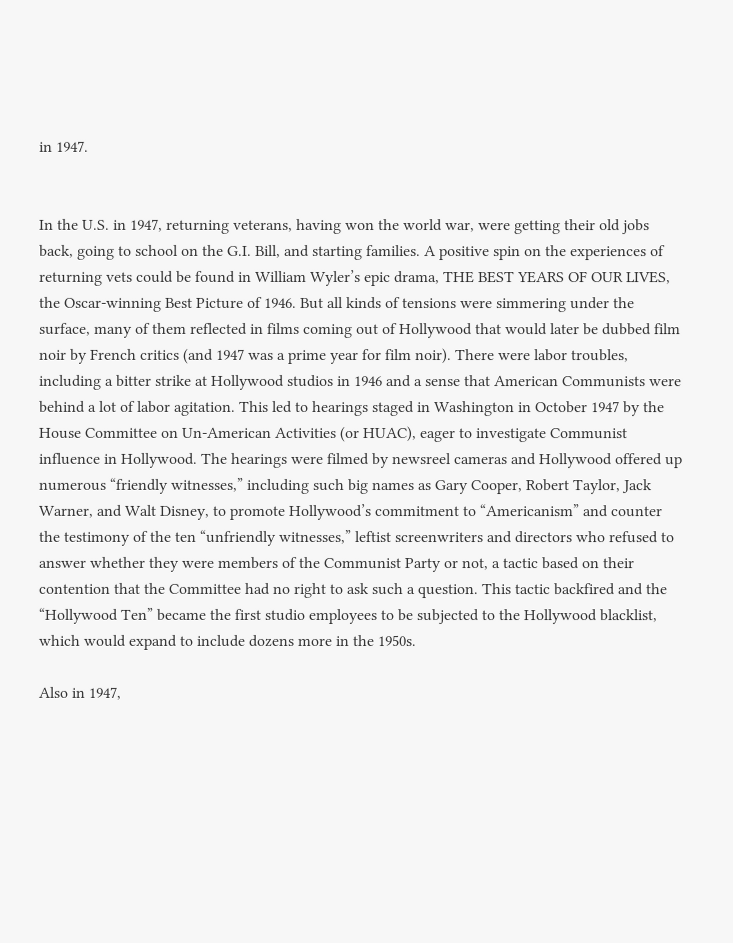in 1947.


In the U.S. in 1947, returning veterans, having won the world war, were getting their old jobs back, going to school on the G.I. Bill, and starting families. A positive spin on the experiences of returning vets could be found in William Wyler’s epic drama, THE BEST YEARS OF OUR LIVES, the Oscar-winning Best Picture of 1946. But all kinds of tensions were simmering under the surface, many of them reflected in films coming out of Hollywood that would later be dubbed film noir by French critics (and 1947 was a prime year for film noir). There were labor troubles, including a bitter strike at Hollywood studios in 1946 and a sense that American Communists were behind a lot of labor agitation. This led to hearings staged in Washington in October 1947 by the House Committee on Un-American Activities (or HUAC), eager to investigate Communist influence in Hollywood. The hearings were filmed by newsreel cameras and Hollywood offered up numerous “friendly witnesses,” including such big names as Gary Cooper, Robert Taylor, Jack Warner, and Walt Disney, to promote Hollywood’s commitment to “Americanism” and counter the testimony of the ten “unfriendly witnesses,” leftist screenwriters and directors who refused to answer whether they were members of the Communist Party or not, a tactic based on their contention that the Committee had no right to ask such a question. This tactic backfired and the “Hollywood Ten” became the first studio employees to be subjected to the Hollywood blacklist, which would expand to include dozens more in the 1950s.

Also in 1947,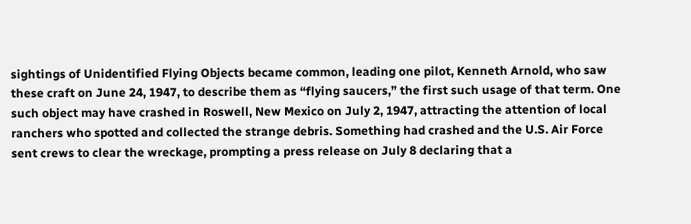sightings of Unidentified Flying Objects became common, leading one pilot, Kenneth Arnold, who saw these craft on June 24, 1947, to describe them as “flying saucers,” the first such usage of that term. One such object may have crashed in Roswell, New Mexico on July 2, 1947, attracting the attention of local ranchers who spotted and collected the strange debris. Something had crashed and the U.S. Air Force sent crews to clear the wreckage, prompting a press release on July 8 declaring that a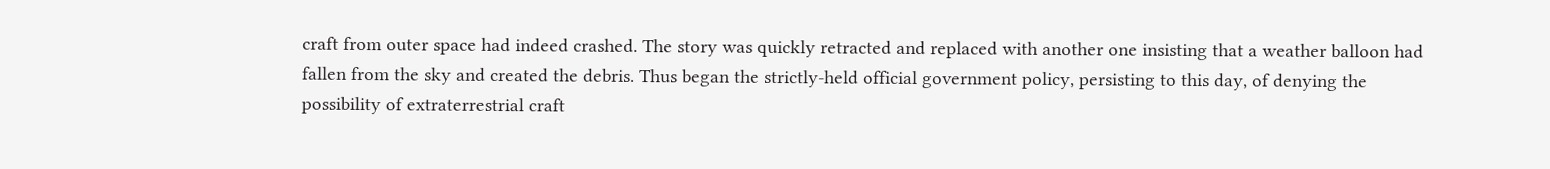craft from outer space had indeed crashed. The story was quickly retracted and replaced with another one insisting that a weather balloon had fallen from the sky and created the debris. Thus began the strictly-held official government policy, persisting to this day, of denying the possibility of extraterrestrial craft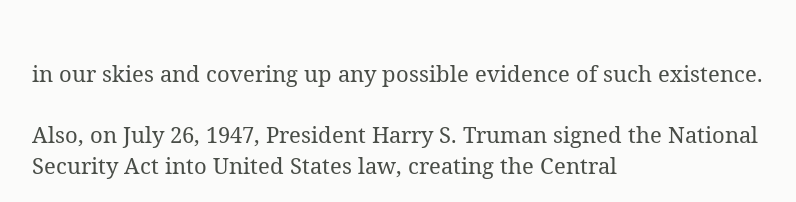in our skies and covering up any possible evidence of such existence.

Also, on July 26, 1947, President Harry S. Truman signed the National Security Act into United States law, creating the Central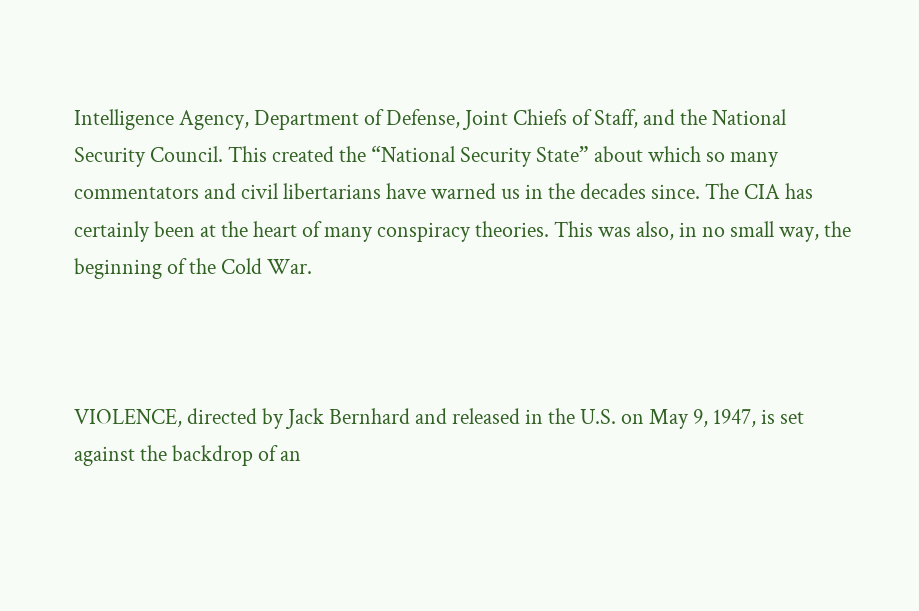Intelligence Agency, Department of Defense, Joint Chiefs of Staff, and the National Security Council. This created the “National Security State” about which so many commentators and civil libertarians have warned us in the decades since. The CIA has certainly been at the heart of many conspiracy theories. This was also, in no small way, the beginning of the Cold War.



VIOLENCE, directed by Jack Bernhard and released in the U.S. on May 9, 1947, is set against the backdrop of an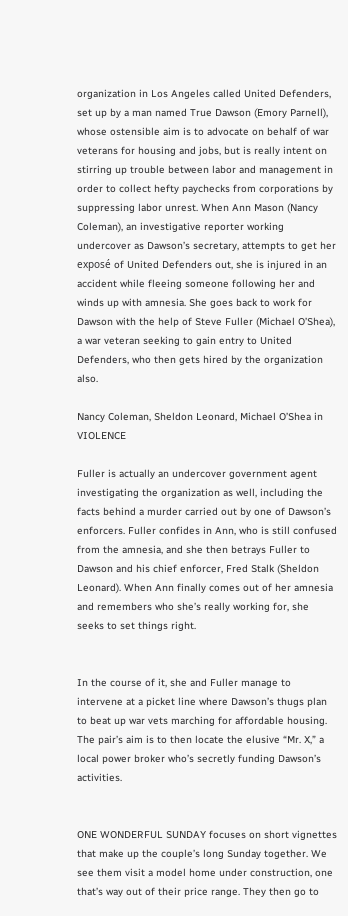organization in Los Angeles called United Defenders, set up by a man named True Dawson (Emory Parnell), whose ostensible aim is to advocate on behalf of war veterans for housing and jobs, but is really intent on stirring up trouble between labor and management in order to collect hefty paychecks from corporations by suppressing labor unrest. When Ann Mason (Nancy Coleman), an investigative reporter working undercover as Dawson’s secretary, attempts to get her exposé of United Defenders out, she is injured in an accident while fleeing someone following her and winds up with amnesia. She goes back to work for Dawson with the help of Steve Fuller (Michael O’Shea), a war veteran seeking to gain entry to United Defenders, who then gets hired by the organization also.

Nancy Coleman, Sheldon Leonard, Michael O’Shea in VIOLENCE

Fuller is actually an undercover government agent investigating the organization as well, including the facts behind a murder carried out by one of Dawson’s enforcers. Fuller confides in Ann, who is still confused from the amnesia, and she then betrays Fuller to Dawson and his chief enforcer, Fred Stalk (Sheldon Leonard). When Ann finally comes out of her amnesia and remembers who she’s really working for, she seeks to set things right.


In the course of it, she and Fuller manage to intervene at a picket line where Dawson’s thugs plan to beat up war vets marching for affordable housing. The pair’s aim is to then locate the elusive “Mr. X,” a local power broker who’s secretly funding Dawson’s activities.


ONE WONDERFUL SUNDAY focuses on short vignettes that make up the couple’s long Sunday together. We see them visit a model home under construction, one that’s way out of their price range. They then go to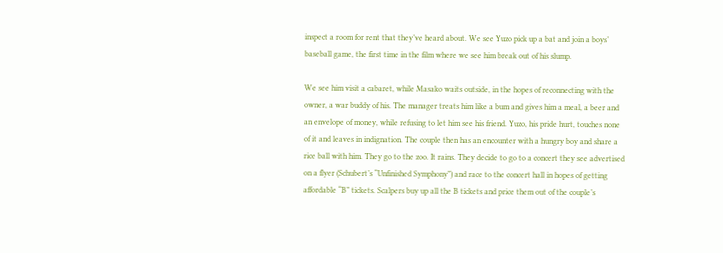inspect a room for rent that they’ve heard about. We see Yuzo pick up a bat and join a boys’ baseball game, the first time in the film where we see him break out of his slump.

We see him visit a cabaret, while Masako waits outside, in the hopes of reconnecting with the owner, a war buddy of his. The manager treats him like a bum and gives him a meal, a beer and an envelope of money, while refusing to let him see his friend. Yuzo, his pride hurt, touches none of it and leaves in indignation. The couple then has an encounter with a hungry boy and share a rice ball with him. They go to the zoo. It rains. They decide to go to a concert they see advertised on a flyer (Schubert’s “Unfinished Symphony”) and race to the concert hall in hopes of getting affordable “B” tickets. Scalpers buy up all the B tickets and price them out of the couple’s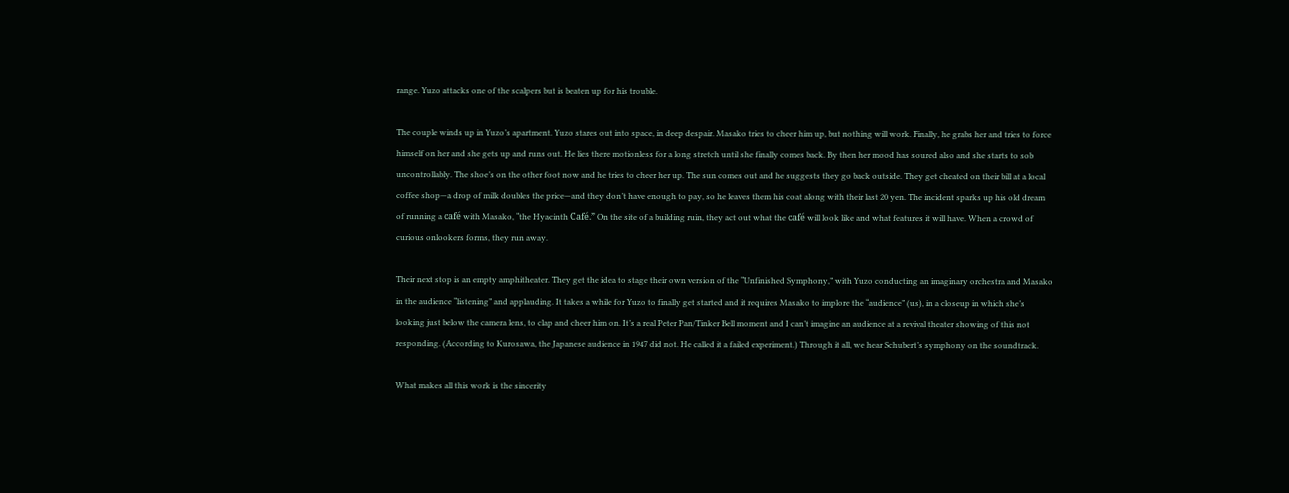range. Yuzo attacks one of the scalpers but is beaten up for his trouble.

The couple winds up in Yuzo’s apartment. Yuzo stares out into space, in deep despair. Masako tries to cheer him up, but nothing will work. Finally, he grabs her and tries to force himself on her and she gets up and runs out. He lies there motionless for a long stretch until she finally comes back. By then her mood has soured also and she starts to sob uncontrollably. The shoe’s on the other foot now and he tries to cheer her up. The sun comes out and he suggests they go back outside. They get cheated on their bill at a local coffee shop—a drop of milk doubles the price—and they don’t have enough to pay, so he leaves them his coat along with their last 20 yen. The incident sparks up his old dream of running a café with Masako, “the Hyacinth Café.” On the site of a building ruin, they act out what the café will look like and what features it will have. When a crowd of curious onlookers forms, they run away.

Their next stop is an empty amphitheater. They get the idea to stage their own version of the “Unfinished Symphony,” with Yuzo conducting an imaginary orchestra and Masako in the audience “listening” and applauding. It takes a while for Yuzo to finally get started and it requires Masako to implore the “audience” (us), in a closeup in which she’s looking just below the camera lens, to clap and cheer him on. It’s a real Peter Pan/Tinker Bell moment and I can’t imagine an audience at a revival theater showing of this not responding. (According to Kurosawa, the Japanese audience in 1947 did not. He called it a failed experiment.) Through it all, we hear Schubert’s symphony on the soundtrack.

What makes all this work is the sincerity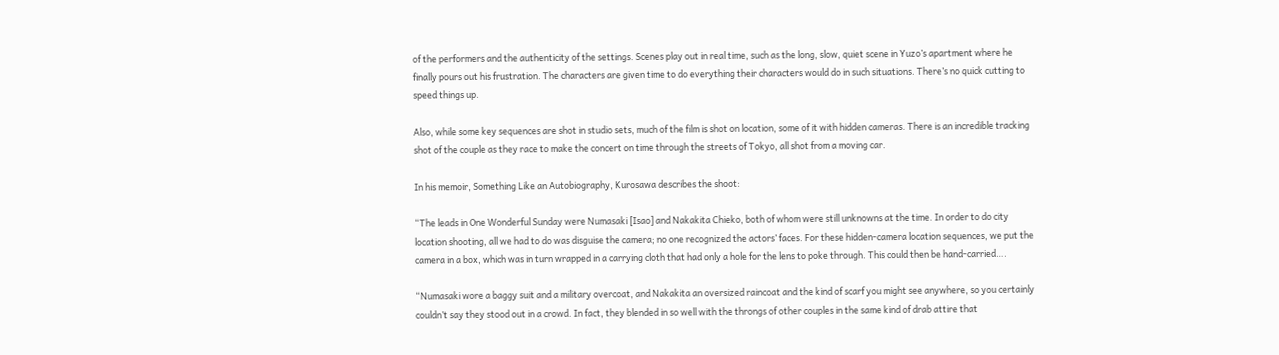of the performers and the authenticity of the settings. Scenes play out in real time, such as the long, slow, quiet scene in Yuzo’s apartment where he finally pours out his frustration. The characters are given time to do everything their characters would do in such situations. There’s no quick cutting to speed things up.

Also, while some key sequences are shot in studio sets, much of the film is shot on location, some of it with hidden cameras. There is an incredible tracking shot of the couple as they race to make the concert on time through the streets of Tokyo, all shot from a moving car.

In his memoir, Something Like an Autobiography, Kurosawa describes the shoot:

“The leads in One Wonderful Sunday were Numasaki [Isao] and Nakakita Chieko, both of whom were still unknowns at the time. In order to do city location shooting, all we had to do was disguise the camera; no one recognized the actors’ faces. For these hidden-camera location sequences, we put the camera in a box, which was in turn wrapped in a carrying cloth that had only a hole for the lens to poke through. This could then be hand-carried….

“Numasaki wore a baggy suit and a military overcoat, and Nakakita an oversized raincoat and the kind of scarf you might see anywhere, so you certainly couldn’t say they stood out in a crowd. In fact, they blended in so well with the throngs of other couples in the same kind of drab attire that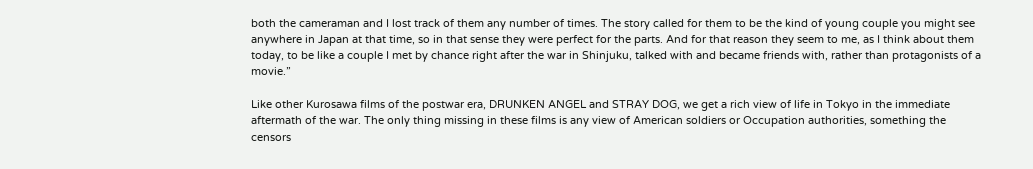both the cameraman and I lost track of them any number of times. The story called for them to be the kind of young couple you might see anywhere in Japan at that time, so in that sense they were perfect for the parts. And for that reason they seem to me, as I think about them today, to be like a couple I met by chance right after the war in Shinjuku, talked with and became friends with, rather than protagonists of a movie.”

Like other Kurosawa films of the postwar era, DRUNKEN ANGEL and STRAY DOG, we get a rich view of life in Tokyo in the immediate aftermath of the war. The only thing missing in these films is any view of American soldiers or Occupation authorities, something the censors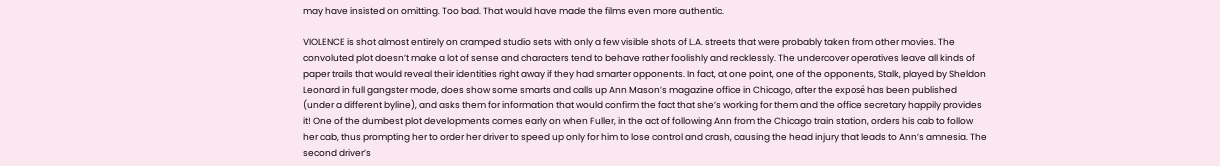may have insisted on omitting. Too bad. That would have made the films even more authentic.

VIOLENCE is shot almost entirely on cramped studio sets with only a few visible shots of L.A. streets that were probably taken from other movies. The convoluted plot doesn’t make a lot of sense and characters tend to behave rather foolishly and recklessly. The undercover operatives leave all kinds of paper trails that would reveal their identities right away if they had smarter opponents. In fact, at one point, one of the opponents, Stalk, played by Sheldon Leonard in full gangster mode, does show some smarts and calls up Ann Mason’s magazine office in Chicago, after the exposé has been published (under a different byline), and asks them for information that would confirm the fact that she’s working for them and the office secretary happily provides it! One of the dumbest plot developments comes early on when Fuller, in the act of following Ann from the Chicago train station, orders his cab to follow her cab, thus prompting her to order her driver to speed up only for him to lose control and crash, causing the head injury that leads to Ann’s amnesia. The second driver’s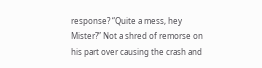response? “Quite a mess, hey Mister?” Not a shred of remorse on his part over causing the crash and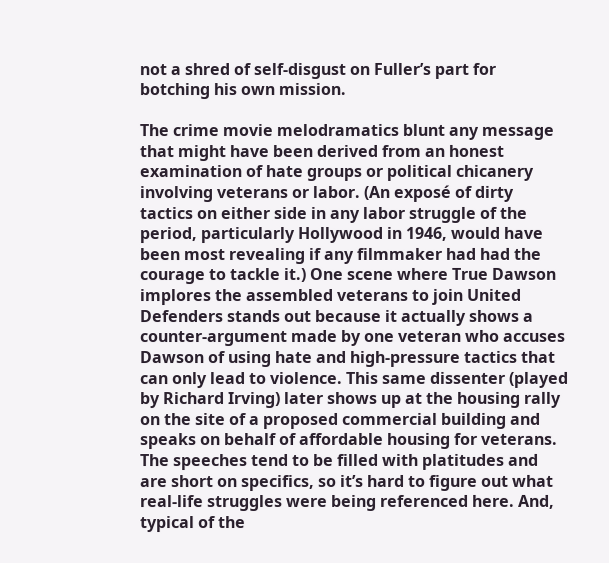not a shred of self-disgust on Fuller’s part for botching his own mission.

The crime movie melodramatics blunt any message that might have been derived from an honest examination of hate groups or political chicanery involving veterans or labor. (An exposé of dirty tactics on either side in any labor struggle of the period, particularly Hollywood in 1946, would have been most revealing if any filmmaker had had the courage to tackle it.) One scene where True Dawson implores the assembled veterans to join United Defenders stands out because it actually shows a counter-argument made by one veteran who accuses Dawson of using hate and high-pressure tactics that can only lead to violence. This same dissenter (played by Richard Irving) later shows up at the housing rally on the site of a proposed commercial building and speaks on behalf of affordable housing for veterans. The speeches tend to be filled with platitudes and are short on specifics, so it’s hard to figure out what real-life struggles were being referenced here. And, typical of the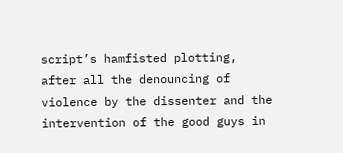script’s hamfisted plotting, after all the denouncing of violence by the dissenter and the intervention of the good guys in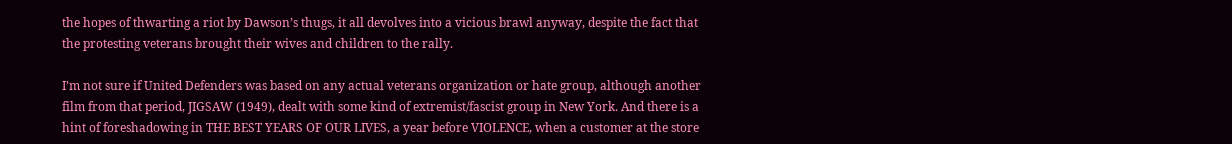the hopes of thwarting a riot by Dawson’s thugs, it all devolves into a vicious brawl anyway, despite the fact that the protesting veterans brought their wives and children to the rally.

I’m not sure if United Defenders was based on any actual veterans organization or hate group, although another film from that period, JIGSAW (1949), dealt with some kind of extremist/fascist group in New York. And there is a hint of foreshadowing in THE BEST YEARS OF OUR LIVES, a year before VIOLENCE, when a customer at the store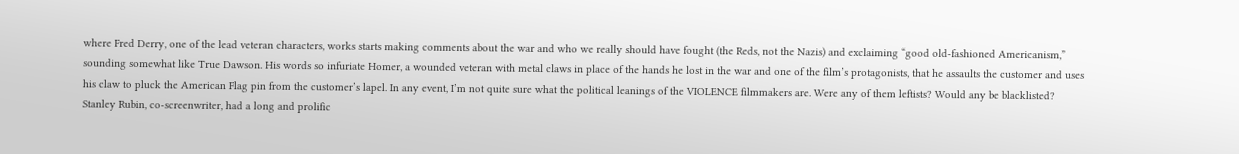where Fred Derry, one of the lead veteran characters, works starts making comments about the war and who we really should have fought (the Reds, not the Nazis) and exclaiming “good old-fashioned Americanism,” sounding somewhat like True Dawson. His words so infuriate Homer, a wounded veteran with metal claws in place of the hands he lost in the war and one of the film’s protagonists, that he assaults the customer and uses his claw to pluck the American Flag pin from the customer’s lapel. In any event, I’m not quite sure what the political leanings of the VIOLENCE filmmakers are. Were any of them leftists? Would any be blacklisted? Stanley Rubin, co-screenwriter, had a long and prolific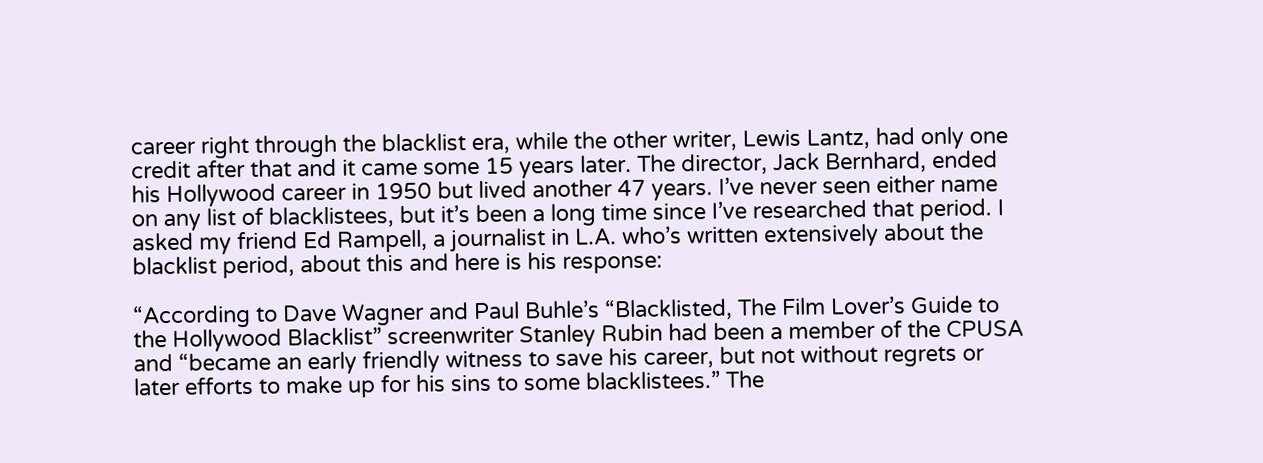career right through the blacklist era, while the other writer, Lewis Lantz, had only one credit after that and it came some 15 years later. The director, Jack Bernhard, ended his Hollywood career in 1950 but lived another 47 years. I’ve never seen either name on any list of blacklistees, but it’s been a long time since I’ve researched that period. I asked my friend Ed Rampell, a journalist in L.A. who’s written extensively about the blacklist period, about this and here is his response:

“According to Dave Wagner and Paul Buhle’s “Blacklisted, The Film Lover’s Guide to the Hollywood Blacklist” screenwriter Stanley Rubin had been a member of the CPUSA and “became an early friendly witness to save his career, but not without regrets or later efforts to make up for his sins to some blacklistees.” The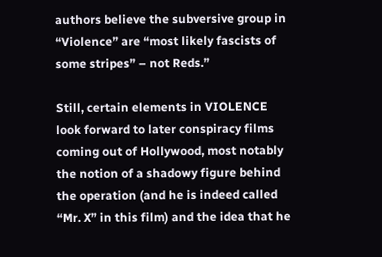authors believe the subversive group in “Violence” are “most likely fascists of some stripes” – not Reds.”

Still, certain elements in VIOLENCE look forward to later conspiracy films coming out of Hollywood, most notably the notion of a shadowy figure behind the operation (and he is indeed called “Mr. X” in this film) and the idea that he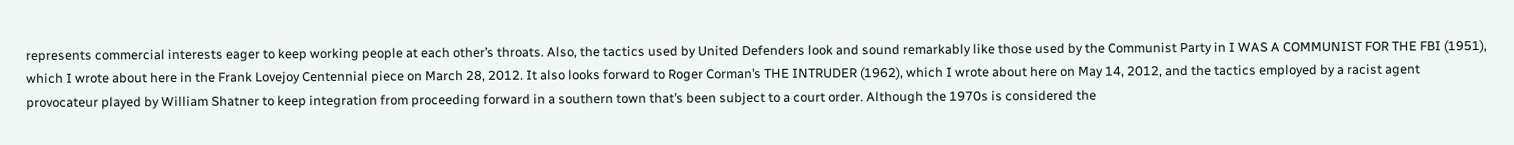represents commercial interests eager to keep working people at each other’s throats. Also, the tactics used by United Defenders look and sound remarkably like those used by the Communist Party in I WAS A COMMUNIST FOR THE FBI (1951), which I wrote about here in the Frank Lovejoy Centennial piece on March 28, 2012. It also looks forward to Roger Corman’s THE INTRUDER (1962), which I wrote about here on May 14, 2012, and the tactics employed by a racist agent provocateur played by William Shatner to keep integration from proceeding forward in a southern town that’s been subject to a court order. Although the 1970s is considered the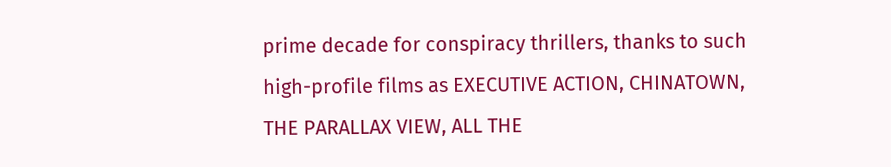prime decade for conspiracy thrillers, thanks to such high-profile films as EXECUTIVE ACTION, CHINATOWN, THE PARALLAX VIEW, ALL THE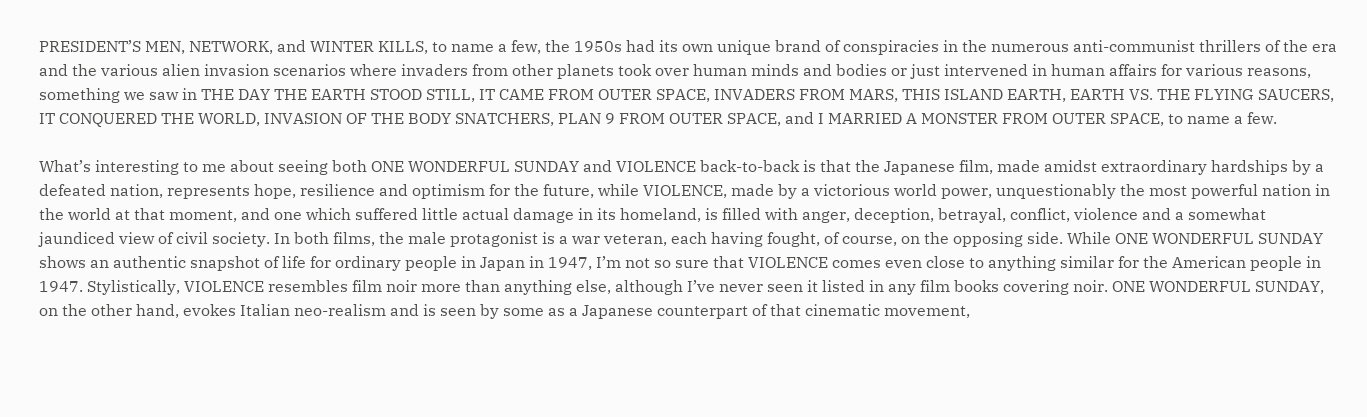PRESIDENT’S MEN, NETWORK, and WINTER KILLS, to name a few, the 1950s had its own unique brand of conspiracies in the numerous anti-communist thrillers of the era and the various alien invasion scenarios where invaders from other planets took over human minds and bodies or just intervened in human affairs for various reasons, something we saw in THE DAY THE EARTH STOOD STILL, IT CAME FROM OUTER SPACE, INVADERS FROM MARS, THIS ISLAND EARTH, EARTH VS. THE FLYING SAUCERS, IT CONQUERED THE WORLD, INVASION OF THE BODY SNATCHERS, PLAN 9 FROM OUTER SPACE, and I MARRIED A MONSTER FROM OUTER SPACE, to name a few.

What’s interesting to me about seeing both ONE WONDERFUL SUNDAY and VIOLENCE back-to-back is that the Japanese film, made amidst extraordinary hardships by a defeated nation, represents hope, resilience and optimism for the future, while VIOLENCE, made by a victorious world power, unquestionably the most powerful nation in the world at that moment, and one which suffered little actual damage in its homeland, is filled with anger, deception, betrayal, conflict, violence and a somewhat jaundiced view of civil society. In both films, the male protagonist is a war veteran, each having fought, of course, on the opposing side. While ONE WONDERFUL SUNDAY shows an authentic snapshot of life for ordinary people in Japan in 1947, I’m not so sure that VIOLENCE comes even close to anything similar for the American people in 1947. Stylistically, VIOLENCE resembles film noir more than anything else, although I’ve never seen it listed in any film books covering noir. ONE WONDERFUL SUNDAY, on the other hand, evokes Italian neo-realism and is seen by some as a Japanese counterpart of that cinematic movement,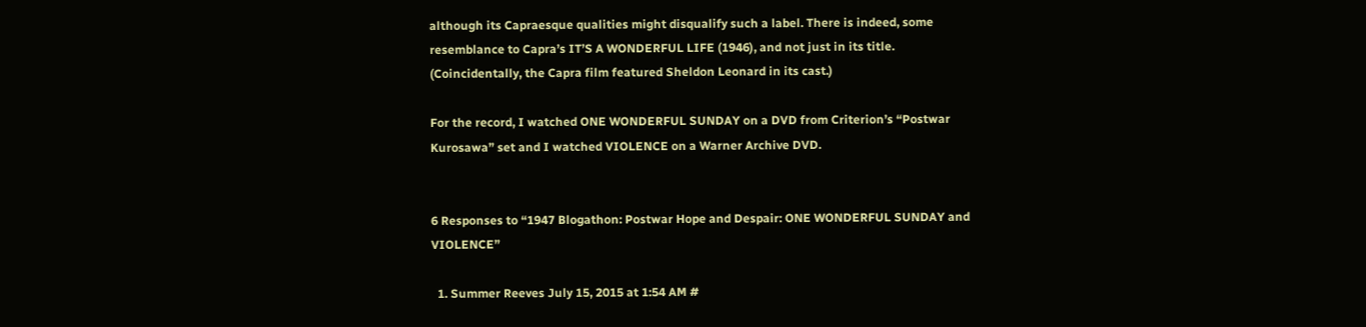although its Capraesque qualities might disqualify such a label. There is indeed, some resemblance to Capra’s IT’S A WONDERFUL LIFE (1946), and not just in its title. (Coincidentally, the Capra film featured Sheldon Leonard in its cast.)

For the record, I watched ONE WONDERFUL SUNDAY on a DVD from Criterion’s “Postwar Kurosawa” set and I watched VIOLENCE on a Warner Archive DVD.


6 Responses to “1947 Blogathon: Postwar Hope and Despair: ONE WONDERFUL SUNDAY and VIOLENCE”

  1. Summer Reeves July 15, 2015 at 1:54 AM #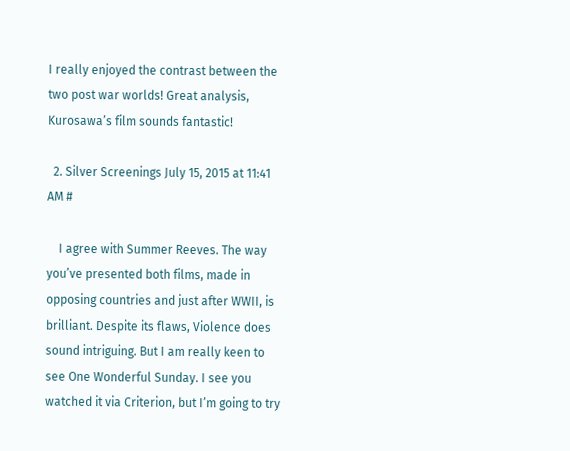I really enjoyed the contrast between the two post war worlds! Great analysis, Kurosawa’s film sounds fantastic!

  2. Silver Screenings July 15, 2015 at 11:41 AM #

    I agree with Summer Reeves. The way you’ve presented both films, made in opposing countries and just after WWII, is brilliant. Despite its flaws, Violence does sound intriguing. But I am really keen to see One Wonderful Sunday. I see you watched it via Criterion, but I’m going to try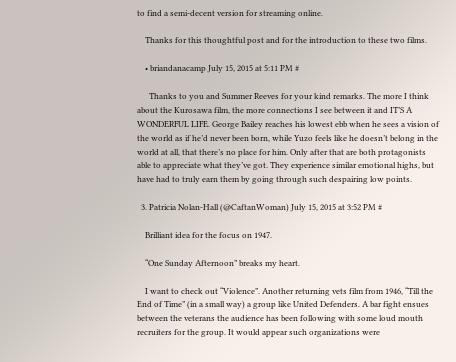to find a semi-decent version for streaming online.

    Thanks for this thoughtful post and for the introduction to these two films.

    • briandanacamp July 15, 2015 at 5:11 PM #

      Thanks to you and Summer Reeves for your kind remarks. The more I think about the Kurosawa film, the more connections I see between it and IT’S A WONDERFUL LIFE. George Bailey reaches his lowest ebb when he sees a vision of the world as if he’d never been born, while Yuzo feels like he doesn’t belong in the world at all, that there’s no place for him. Only after that are both protagonists able to appreciate what they’ve got. They experience similar emotional highs, but have had to truly earn them by going through such despairing low points.

  3. Patricia Nolan-Hall (@CaftanWoman) July 15, 2015 at 3:52 PM #

    Brilliant idea for the focus on 1947.

    “One Sunday Afternoon” breaks my heart.

    I want to check out “Violence”. Another returning vets film from 1946, “Till the End of Time” (in a small way) a group like United Defenders. A bar fight ensues between the veterans the audience has been following with some loud mouth recruiters for the group. It would appear such organizations were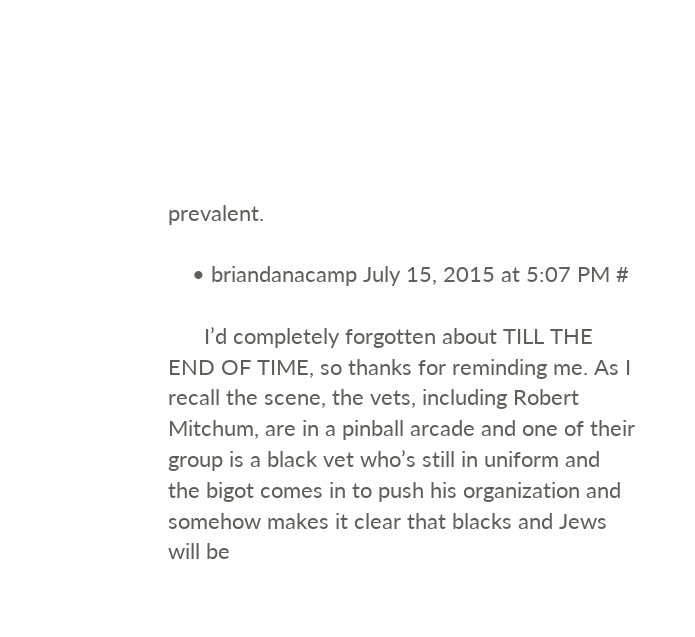prevalent.

    • briandanacamp July 15, 2015 at 5:07 PM #

      I’d completely forgotten about TILL THE END OF TIME, so thanks for reminding me. As I recall the scene, the vets, including Robert Mitchum, are in a pinball arcade and one of their group is a black vet who’s still in uniform and the bigot comes in to push his organization and somehow makes it clear that blacks and Jews will be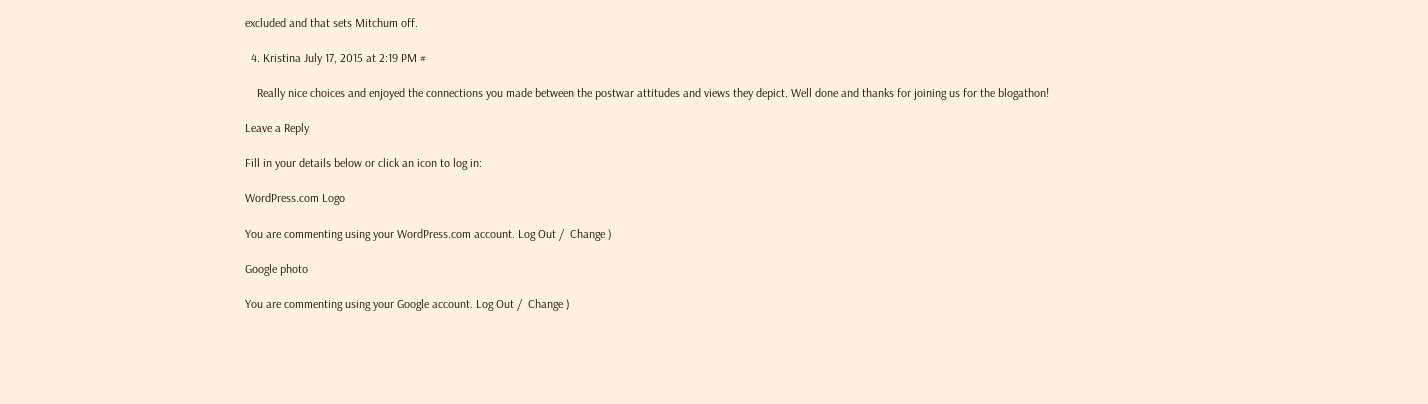excluded and that sets Mitchum off.

  4. Kristina July 17, 2015 at 2:19 PM #

    Really nice choices and enjoyed the connections you made between the postwar attitudes and views they depict. Well done and thanks for joining us for the blogathon!

Leave a Reply

Fill in your details below or click an icon to log in:

WordPress.com Logo

You are commenting using your WordPress.com account. Log Out /  Change )

Google photo

You are commenting using your Google account. Log Out /  Change )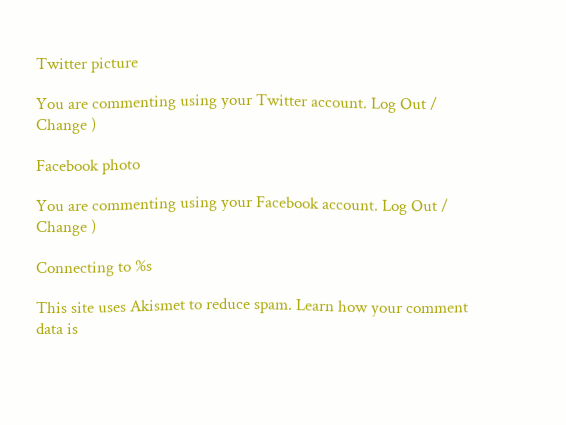Twitter picture

You are commenting using your Twitter account. Log Out /  Change )

Facebook photo

You are commenting using your Facebook account. Log Out /  Change )

Connecting to %s

This site uses Akismet to reduce spam. Learn how your comment data is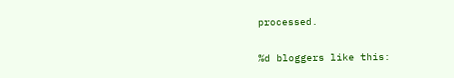processed.

%d bloggers like this: